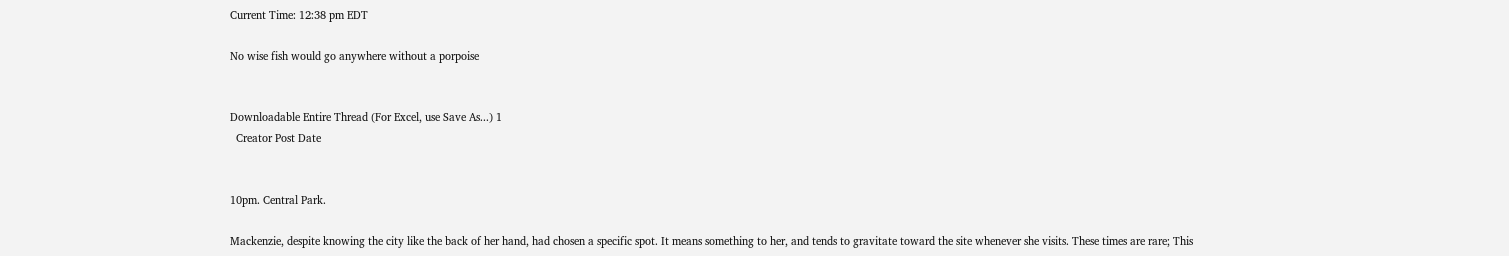Current Time: 12:38 pm EDT

No wise fish would go anywhere without a porpoise


Downloadable Entire Thread (For Excel, use Save As...) 1
  Creator Post Date


10pm. Central Park.

Mackenzie, despite knowing the city like the back of her hand, had chosen a specific spot. It means something to her, and tends to gravitate toward the site whenever she visits. These times are rare; This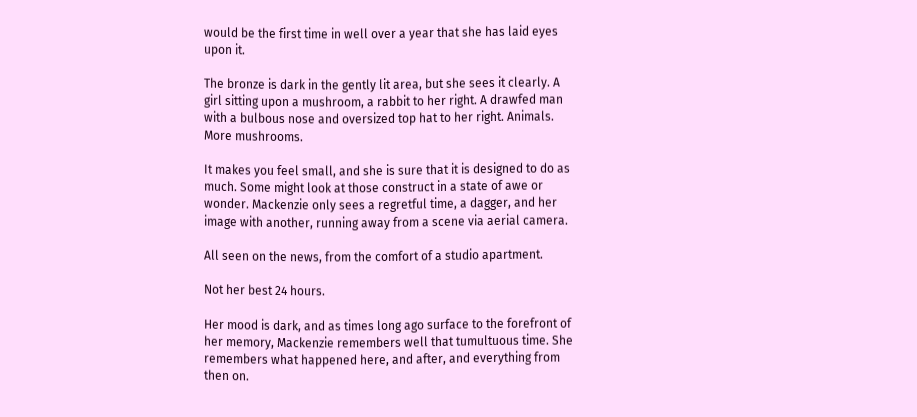would be the first time in well over a year that she has laid eyes upon it.

The bronze is dark in the gently lit area, but she sees it clearly. A girl sitting upon a mushroom, a rabbit to her right. A drawfed man with a bulbous nose and oversized top hat to her right. Animals. More mushrooms.

It makes you feel small, and she is sure that it is designed to do as much. Some might look at those construct in a state of awe or wonder. Mackenzie only sees a regretful time, a dagger, and her image with another, running away from a scene via aerial camera.

All seen on the news, from the comfort of a studio apartment.

Not her best 24 hours.

Her mood is dark, and as times long ago surface to the forefront of her memory, Mackenzie remembers well that tumultuous time. She remembers what happened here, and after, and everything from then on.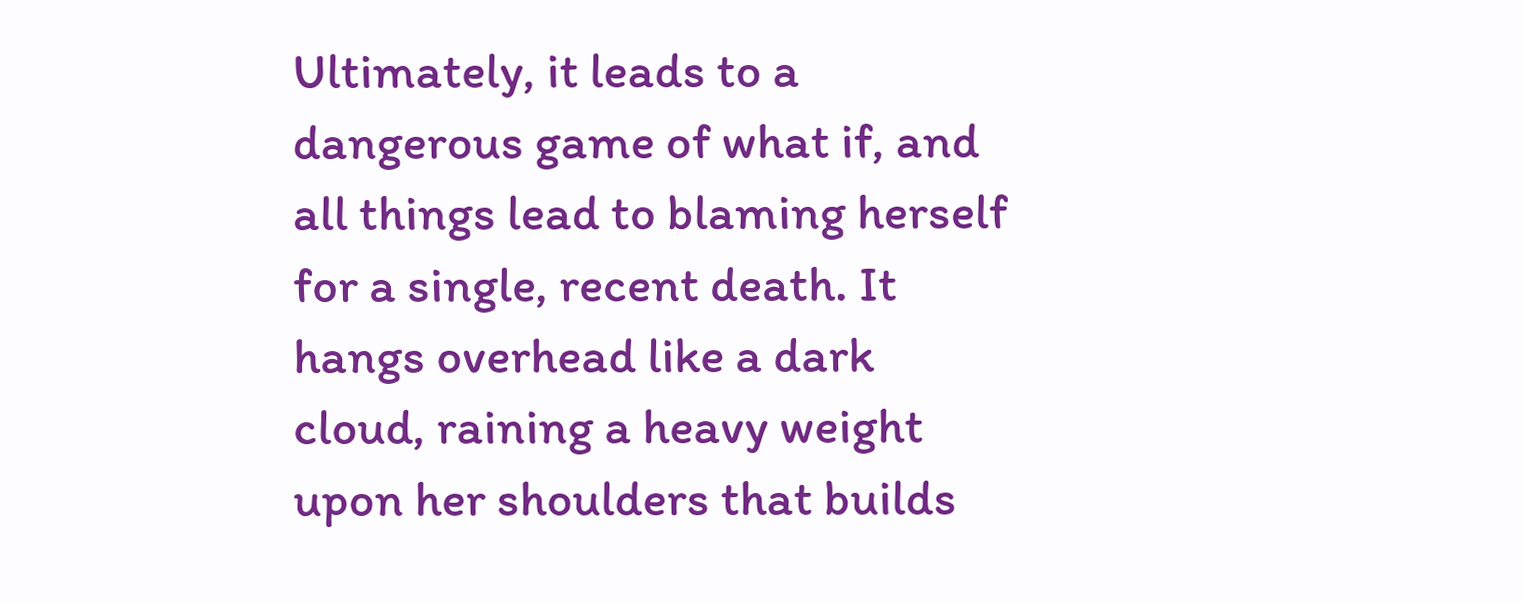Ultimately, it leads to a dangerous game of what if, and all things lead to blaming herself for a single, recent death. It hangs overhead like a dark cloud, raining a heavy weight upon her shoulders that builds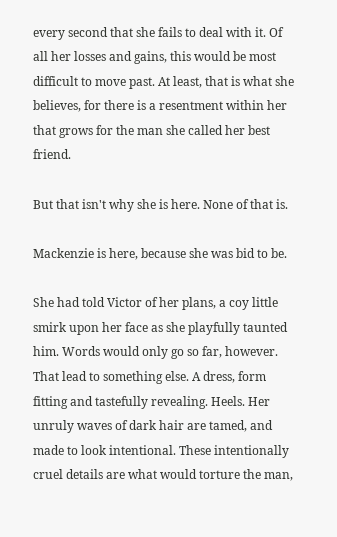every second that she fails to deal with it. Of all her losses and gains, this would be most difficult to move past. At least, that is what she believes, for there is a resentment within her that grows for the man she called her best friend.

But that isn't why she is here. None of that is.

Mackenzie is here, because she was bid to be.

She had told Victor of her plans, a coy little smirk upon her face as she playfully taunted him. Words would only go so far, however. That lead to something else. A dress, form fitting and tastefully revealing. Heels. Her unruly waves of dark hair are tamed, and made to look intentional. These intentionally cruel details are what would torture the man,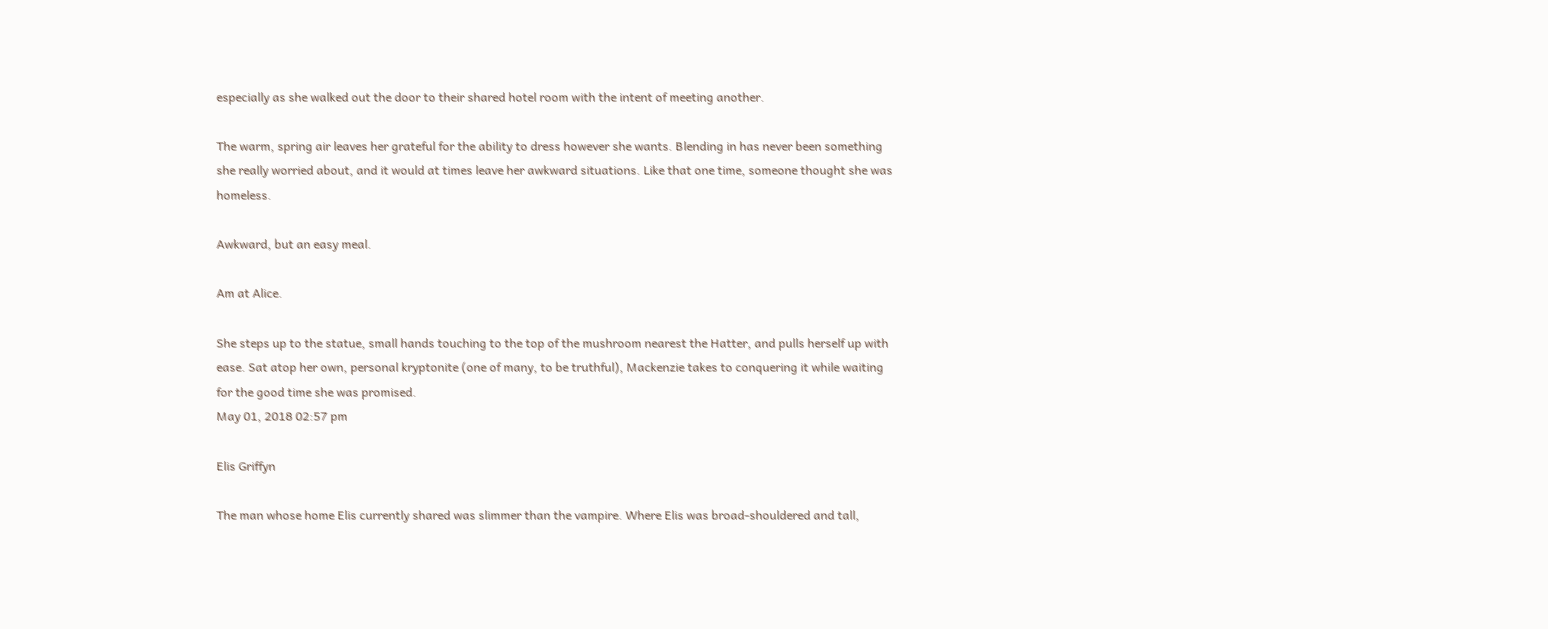especially as she walked out the door to their shared hotel room with the intent of meeting another.

The warm, spring air leaves her grateful for the ability to dress however she wants. Blending in has never been something she really worried about, and it would at times leave her awkward situations. Like that one time, someone thought she was homeless.

Awkward, but an easy meal.

Am at Alice.

She steps up to the statue, small hands touching to the top of the mushroom nearest the Hatter, and pulls herself up with ease. Sat atop her own, personal kryptonite (one of many, to be truthful), Mackenzie takes to conquering it while waiting for the good time she was promised.
May 01, 2018 02:57 pm

Elis Griffyn

The man whose home Elis currently shared was slimmer than the vampire. Where Elis was broad-shouldered and tall,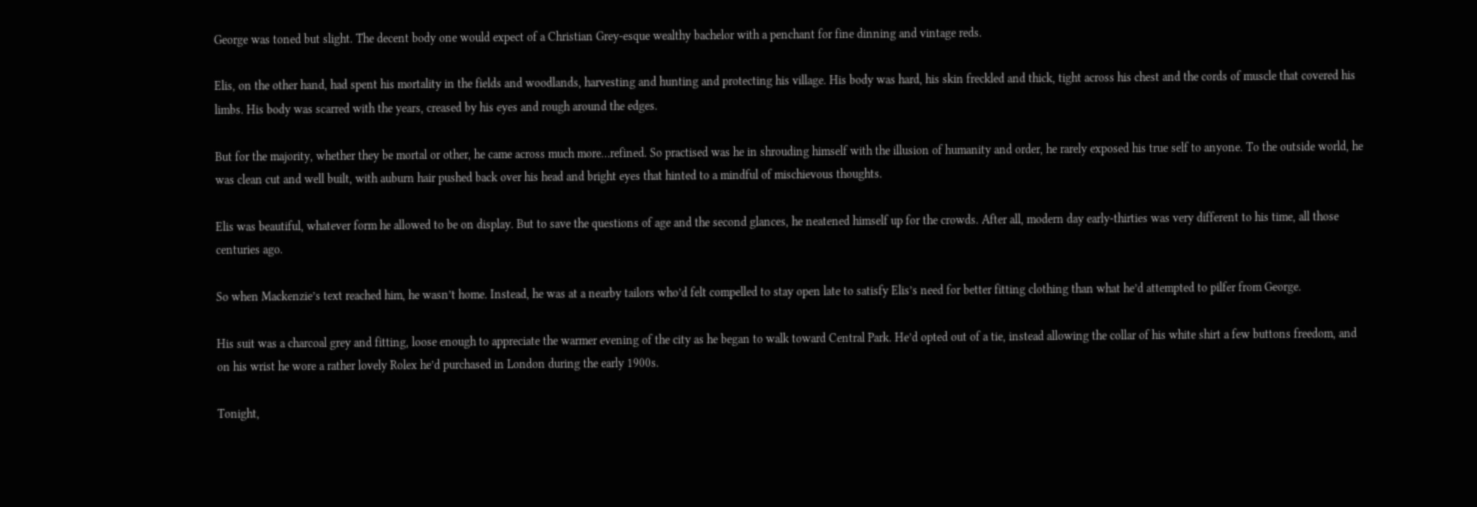George was toned but slight. The decent body one would expect of a Christian Grey-esque wealthy bachelor with a penchant for fine dinning and vintage reds.

Elis, on the other hand, had spent his mortality in the fields and woodlands, harvesting and hunting and protecting his village. His body was hard, his skin freckled and thick, tight across his chest and the cords of muscle that covered his limbs. His body was scarred with the years, creased by his eyes and rough around the edges.

But for the majority, whether they be mortal or other, he came across much more…refined. So practised was he in shrouding himself with the illusion of humanity and order, he rarely exposed his true self to anyone. To the outside world, he was clean cut and well built, with auburn hair pushed back over his head and bright eyes that hinted to a mindful of mischievous thoughts.

Elis was beautiful, whatever form he allowed to be on display. But to save the questions of age and the second glances, he neatened himself up for the crowds. After all, modern day early-thirties was very different to his time, all those centuries ago.

So when Mackenzie’s text reached him, he wasn’t home. Instead, he was at a nearby tailors who’d felt compelled to stay open late to satisfy Elis’s need for better fitting clothing than what he’d attempted to pilfer from George.

His suit was a charcoal grey and fitting, loose enough to appreciate the warmer evening of the city as he began to walk toward Central Park. He’d opted out of a tie, instead allowing the collar of his white shirt a few buttons freedom, and on his wrist he wore a rather lovely Rolex he’d purchased in London during the early 1900s.

Tonight,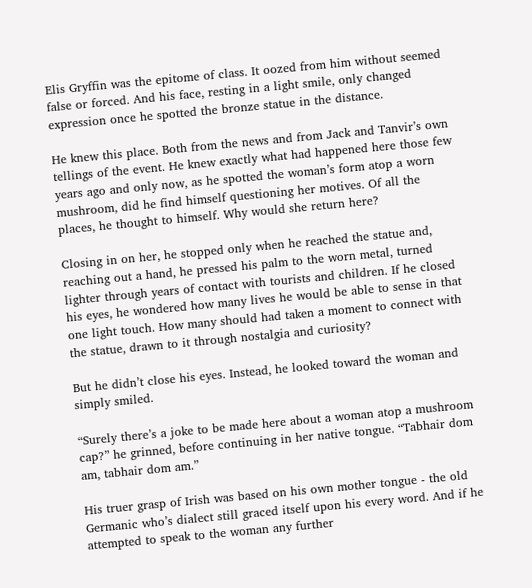Elis Gryffin was the epitome of class. It oozed from him without seemed false or forced. And his face, resting in a light smile, only changed expression once he spotted the bronze statue in the distance.

He knew this place. Both from the news and from Jack and Tanvir’s own tellings of the event. He knew exactly what had happened here those few years ago and only now, as he spotted the woman’s form atop a worn mushroom, did he find himself questioning her motives. Of all the places, he thought to himself. Why would she return here?

Closing in on her, he stopped only when he reached the statue and, reaching out a hand, he pressed his palm to the worn metal, turned lighter through years of contact with tourists and children. If he closed his eyes, he wondered how many lives he would be able to sense in that one light touch. How many should had taken a moment to connect with the statue, drawn to it through nostalgia and curiosity?

But he didn’t close his eyes. Instead, he looked toward the woman and simply smiled.

“Surely there’s a joke to be made here about a woman atop a mushroom cap?” he grinned, before continuing in her native tongue. “Tabhair dom am, tabhair dom am.”

His truer grasp of Irish was based on his own mother tongue - the old Germanic who’s dialect still graced itself upon his every word. And if he attempted to speak to the woman any further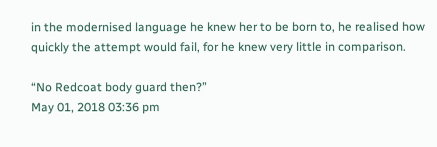in the modernised language he knew her to be born to, he realised how quickly the attempt would fail, for he knew very little in comparison.

“No Redcoat body guard then?”
May 01, 2018 03:36 pm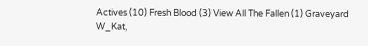Actives (10) Fresh Blood (3) View All The Fallen (1) Graveyard
W_Kat,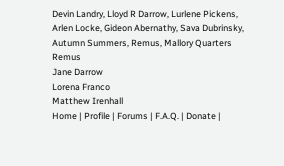Devin Landry, Lloyd R Darrow, Lurlene Pickens, Arlen Locke, Gideon Abernathy, Sava Dubrinsky, Autumn Summers, Remus, Mallory Quarters  Remus
Jane Darrow
Lorena Franco
Matthew Irenhall
Home | Profile | Forums | F.A.Q. | Donate |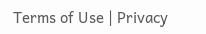Terms of Use | Privacy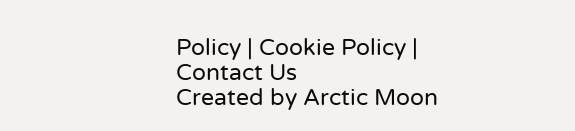Policy | Cookie Policy | Contact Us
Created by Arctic Moon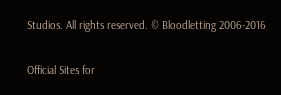Studios. All rights reserved. © Bloodletting 2006-2016

Official Sites for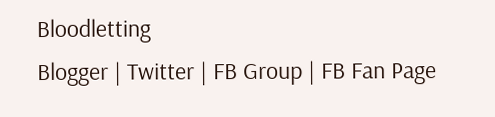Bloodletting
Blogger | Twitter | FB Group | FB Fan Page